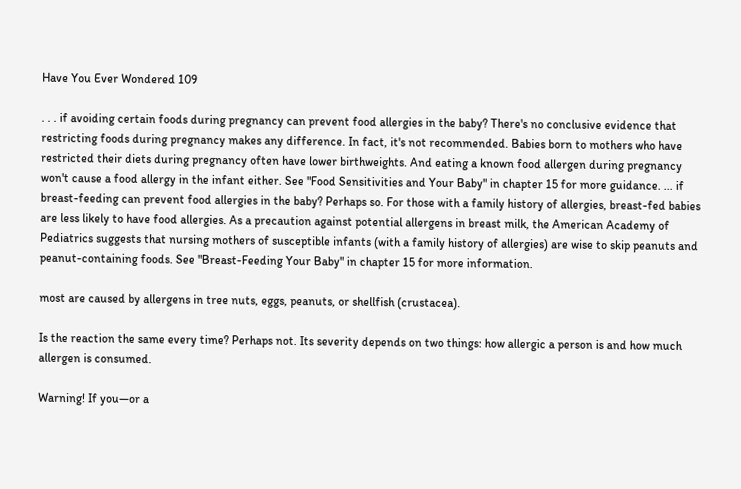Have You Ever Wondered 109

. . . if avoiding certain foods during pregnancy can prevent food allergies in the baby? There's no conclusive evidence that restricting foods during pregnancy makes any difference. In fact, it's not recommended. Babies born to mothers who have restricted their diets during pregnancy often have lower birthweights. And eating a known food allergen during pregnancy won't cause a food allergy in the infant either. See "Food Sensitivities and Your Baby" in chapter 15 for more guidance. ... if breast-feeding can prevent food allergies in the baby? Perhaps so. For those with a family history of allergies, breast-fed babies are less likely to have food allergies. As a precaution against potential allergens in breast milk, the American Academy of Pediatrics suggests that nursing mothers of susceptible infants (with a family history of allergies) are wise to skip peanuts and peanut-containing foods. See "Breast-Feeding Your Baby" in chapter 15 for more information.

most are caused by allergens in tree nuts, eggs, peanuts, or shellfish (crustacea).

Is the reaction the same every time? Perhaps not. Its severity depends on two things: how allergic a person is and how much allergen is consumed.

Warning! If you—or a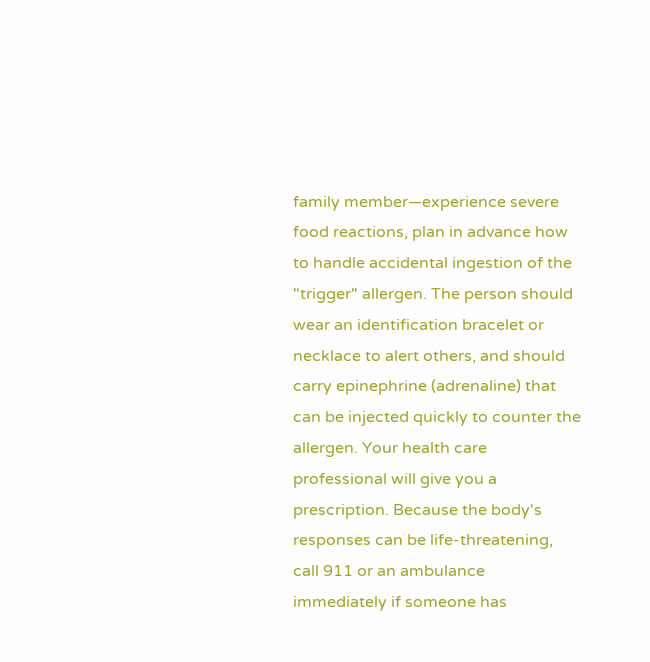family member—experience severe food reactions, plan in advance how to handle accidental ingestion of the "trigger" allergen. The person should wear an identification bracelet or necklace to alert others, and should carry epinephrine (adrenaline) that can be injected quickly to counter the allergen. Your health care professional will give you a prescription. Because the body's responses can be life-threatening, call 911 or an ambulance immediately if someone has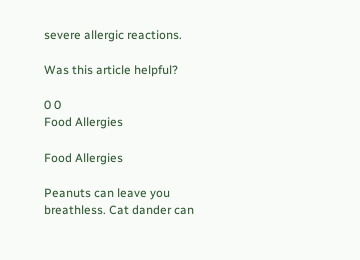severe allergic reactions.

Was this article helpful?

0 0
Food Allergies

Food Allergies

Peanuts can leave you breathless. Cat dander can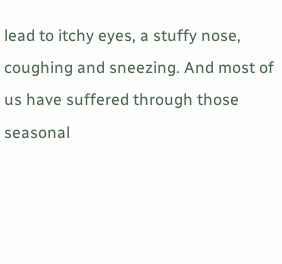lead to itchy eyes, a stuffy nose, coughing and sneezing. And most of us have suffered through those seasonal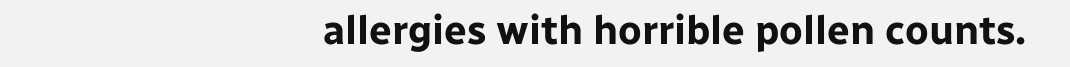allergies with horrible pollen counts.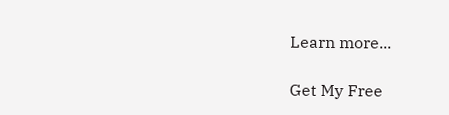Learn more...

Get My Free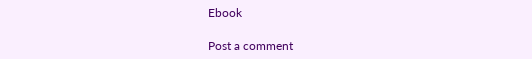Ebook

Post a comment